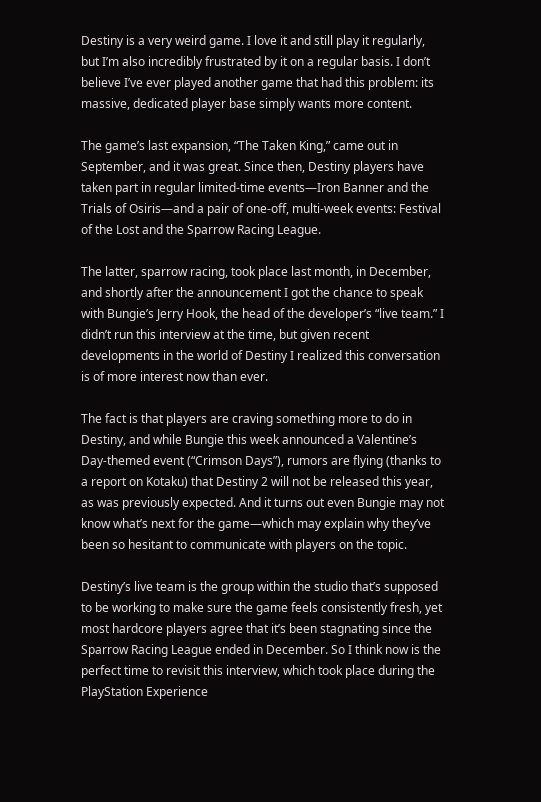Destiny is a very weird game. I love it and still play it regularly, but I’m also incredibly frustrated by it on a regular basis. I don’t believe I’ve ever played another game that had this problem: its massive, dedicated player base simply wants more content.

The game’s last expansion, “The Taken King,” came out in September, and it was great. Since then, Destiny players have taken part in regular limited-time events—Iron Banner and the Trials of Osiris—and a pair of one-off, multi-week events: Festival of the Lost and the Sparrow Racing League.

The latter, sparrow racing, took place last month, in December, and shortly after the announcement I got the chance to speak with Bungie’s Jerry Hook, the head of the developer’s “live team.” I didn’t run this interview at the time, but given recent developments in the world of Destiny I realized this conversation is of more interest now than ever.

The fact is that players are craving something more to do in Destiny, and while Bungie this week announced a Valentine’s Day-themed event (“Crimson Days”), rumors are flying (thanks to a report on Kotaku) that Destiny 2 will not be released this year, as was previously expected. And it turns out even Bungie may not know what’s next for the game—which may explain why they’ve been so hesitant to communicate with players on the topic.

Destiny’s live team is the group within the studio that’s supposed to be working to make sure the game feels consistently fresh, yet most hardcore players agree that it’s been stagnating since the Sparrow Racing League ended in December. So I think now is the perfect time to revisit this interview, which took place during the PlayStation Experience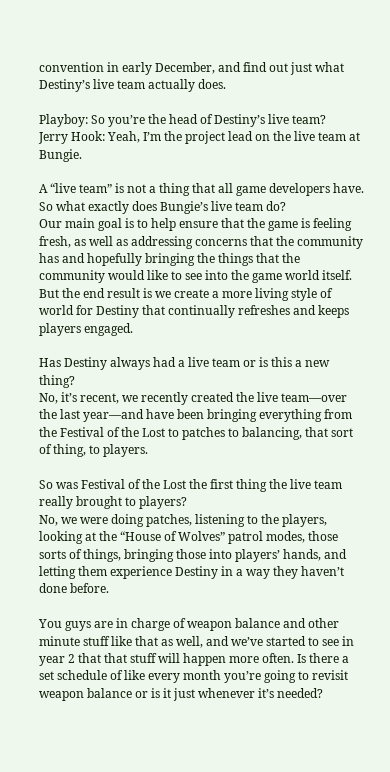convention in early December, and find out just what Destiny’s live team actually does.

Playboy: So you’re the head of Destiny’s live team?
Jerry Hook: Yeah, I’m the project lead on the live team at Bungie.

A “live team” is not a thing that all game developers have. So what exactly does Bungie’s live team do?
Our main goal is to help ensure that the game is feeling fresh, as well as addressing concerns that the community has and hopefully bringing the things that the community would like to see into the game world itself. But the end result is we create a more living style of world for Destiny that continually refreshes and keeps players engaged.

Has Destiny always had a live team or is this a new thing?
No, it’s recent, we recently created the live team—over the last year—and have been bringing everything from the Festival of the Lost to patches to balancing, that sort of thing, to players.

So was Festival of the Lost the first thing the live team really brought to players?
No, we were doing patches, listening to the players, looking at the “House of Wolves” patrol modes, those sorts of things, bringing those into players’ hands, and letting them experience Destiny in a way they haven’t done before.

You guys are in charge of weapon balance and other minute stuff like that as well, and we’ve started to see in year 2 that that stuff will happen more often. Is there a set schedule of like every month you’re going to revisit weapon balance or is it just whenever it’s needed?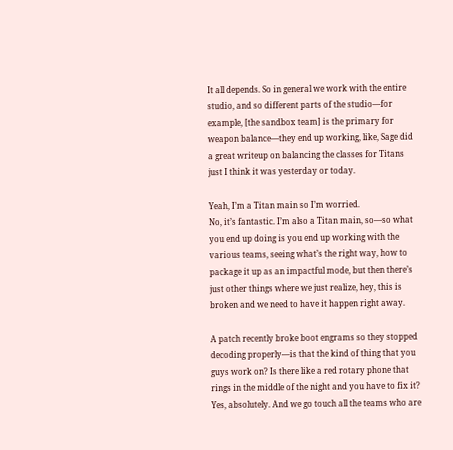It all depends. So in general we work with the entire studio, and so different parts of the studio—for example, [the sandbox team] is the primary for weapon balance—they end up working, like, Sage did a great writeup on balancing the classes for Titans just I think it was yesterday or today.

Yeah, I’m a Titan main so I’m worried.
No, it’s fantastic. I’m also a Titan main, so—so what you end up doing is you end up working with the various teams, seeing what’s the right way, how to package it up as an impactful mode, but then there’s just other things where we just realize, hey, this is broken and we need to have it happen right away.

A patch recently broke boot engrams so they stopped decoding properly—is that the kind of thing that you guys work on? Is there like a red rotary phone that rings in the middle of the night and you have to fix it?
Yes, absolutely. And we go touch all the teams who are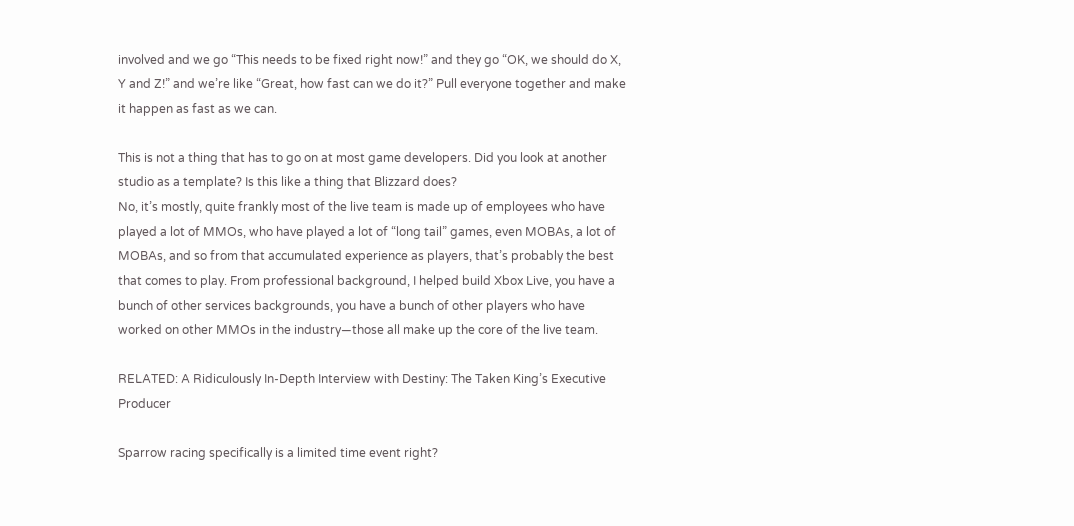involved and we go “This needs to be fixed right now!” and they go “OK, we should do X, Y and Z!” and we’re like “Great, how fast can we do it?” Pull everyone together and make it happen as fast as we can.

This is not a thing that has to go on at most game developers. Did you look at another studio as a template? Is this like a thing that Blizzard does?
No, it’s mostly, quite frankly most of the live team is made up of employees who have played a lot of MMOs, who have played a lot of “long tail” games, even MOBAs, a lot of MOBAs, and so from that accumulated experience as players, that’s probably the best that comes to play. From professional background, I helped build Xbox Live, you have a bunch of other services backgrounds, you have a bunch of other players who have worked on other MMOs in the industry—those all make up the core of the live team.

RELATED: A Ridiculously In-Depth Interview with Destiny: The Taken King’s Executive Producer

Sparrow racing specifically is a limited time event right?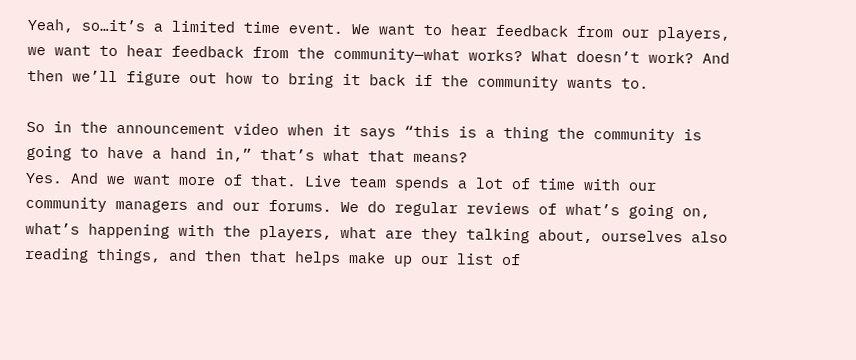Yeah, so…it’s a limited time event. We want to hear feedback from our players, we want to hear feedback from the community—what works? What doesn’t work? And then we’ll figure out how to bring it back if the community wants to.

So in the announcement video when it says “this is a thing the community is going to have a hand in,” that’s what that means?
Yes. And we want more of that. Live team spends a lot of time with our community managers and our forums. We do regular reviews of what’s going on, what’s happening with the players, what are they talking about, ourselves also reading things, and then that helps make up our list of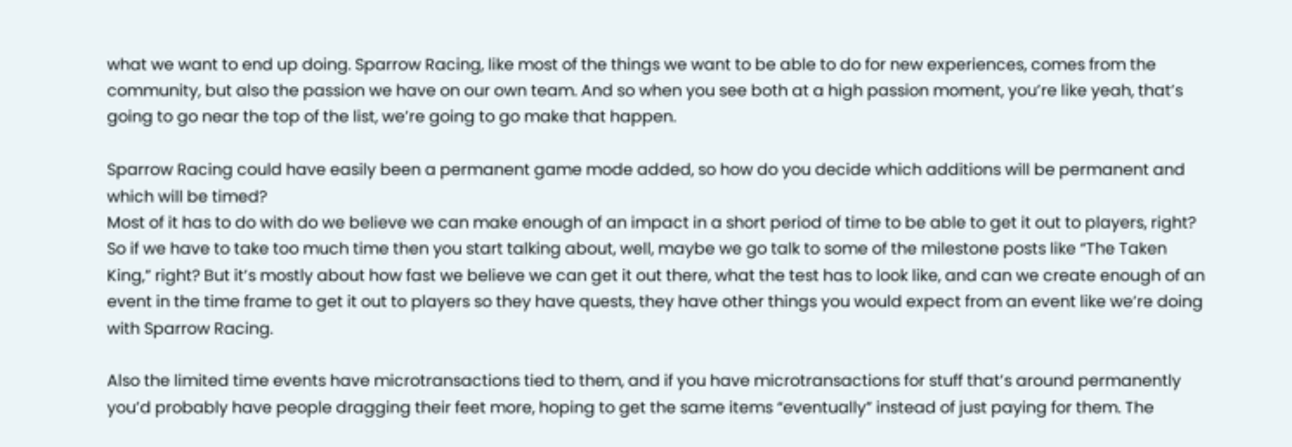what we want to end up doing. Sparrow Racing, like most of the things we want to be able to do for new experiences, comes from the community, but also the passion we have on our own team. And so when you see both at a high passion moment, you’re like yeah, that’s going to go near the top of the list, we’re going to go make that happen.

Sparrow Racing could have easily been a permanent game mode added, so how do you decide which additions will be permanent and which will be timed?
Most of it has to do with do we believe we can make enough of an impact in a short period of time to be able to get it out to players, right? So if we have to take too much time then you start talking about, well, maybe we go talk to some of the milestone posts like “The Taken King,” right? But it’s mostly about how fast we believe we can get it out there, what the test has to look like, and can we create enough of an event in the time frame to get it out to players so they have quests, they have other things you would expect from an event like we’re doing with Sparrow Racing.

Also the limited time events have microtransactions tied to them, and if you have microtransactions for stuff that’s around permanently you’d probably have people dragging their feet more, hoping to get the same items “eventually” instead of just paying for them. The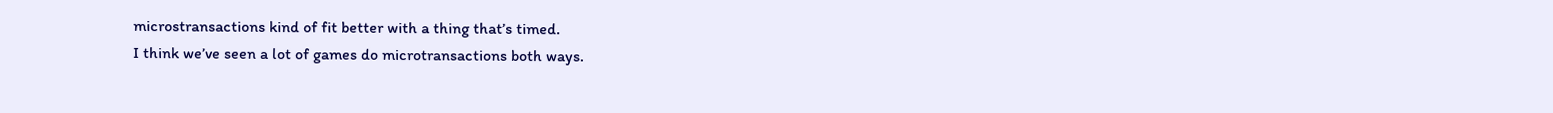microstransactions kind of fit better with a thing that’s timed.
I think we’ve seen a lot of games do microtransactions both ways.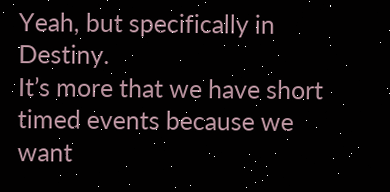Yeah, but specifically in Destiny.
It’s more that we have short timed events because we want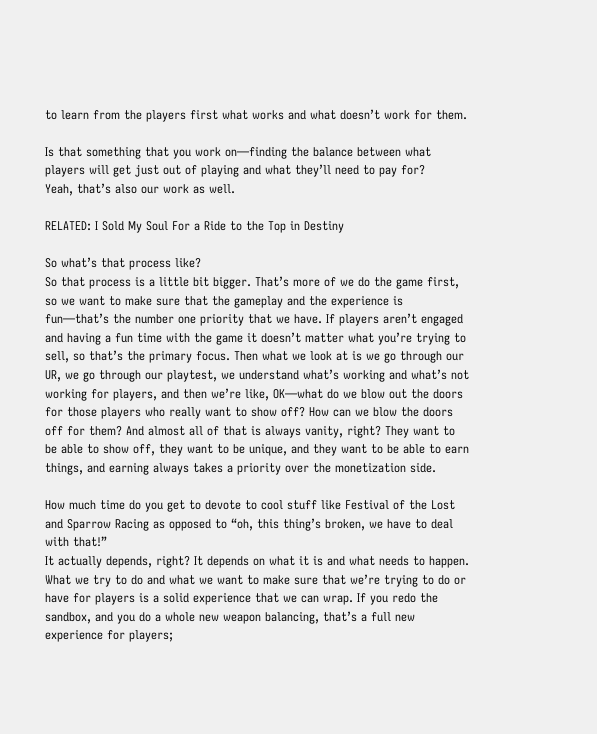to learn from the players first what works and what doesn’t work for them.

Is that something that you work on—finding the balance between what players will get just out of playing and what they’ll need to pay for?
Yeah, that’s also our work as well.

RELATED: I Sold My Soul For a Ride to the Top in Destiny

So what’s that process like?
So that process is a little bit bigger. That’s more of we do the game first, so we want to make sure that the gameplay and the experience is fun—that’s the number one priority that we have. If players aren’t engaged and having a fun time with the game it doesn’t matter what you’re trying to sell, so that’s the primary focus. Then what we look at is we go through our UR, we go through our playtest, we understand what’s working and what’s not working for players, and then we’re like, OK—what do we blow out the doors for those players who really want to show off? How can we blow the doors off for them? And almost all of that is always vanity, right? They want to be able to show off, they want to be unique, and they want to be able to earn things, and earning always takes a priority over the monetization side.

How much time do you get to devote to cool stuff like Festival of the Lost and Sparrow Racing as opposed to “oh, this thing’s broken, we have to deal with that!”
It actually depends, right? It depends on what it is and what needs to happen. What we try to do and what we want to make sure that we’re trying to do or have for players is a solid experience that we can wrap. If you redo the sandbox, and you do a whole new weapon balancing, that’s a full new experience for players;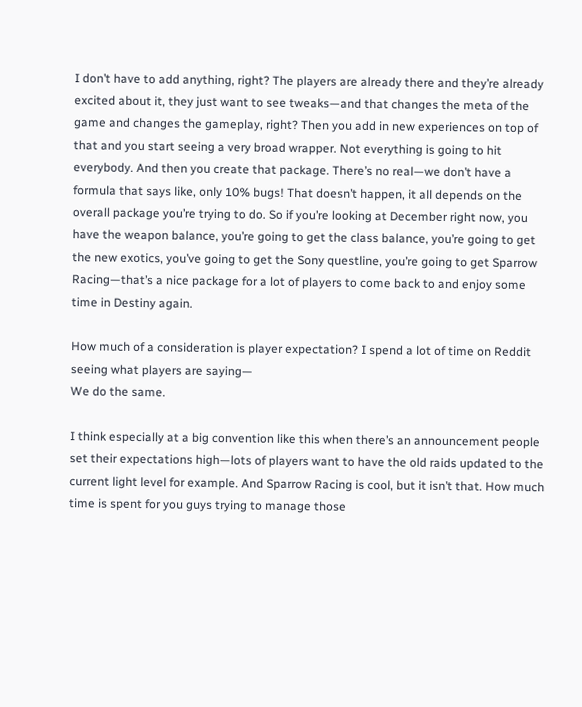I don’t have to add anything, right? The players are already there and they’re already excited about it, they just want to see tweaks—and that changes the meta of the game and changes the gameplay, right? Then you add in new experiences on top of that and you start seeing a very broad wrapper. Not everything is going to hit everybody. And then you create that package. There’s no real—we don’t have a formula that says like, only 10% bugs! That doesn’t happen, it all depends on the overall package you’re trying to do. So if you’re looking at December right now, you have the weapon balance, you’re going to get the class balance, you’re going to get the new exotics, you’ve going to get the Sony questline, you’re going to get Sparrow Racing—that’s a nice package for a lot of players to come back to and enjoy some time in Destiny again.

How much of a consideration is player expectation? I spend a lot of time on Reddit seeing what players are saying—
We do the same.

I think especially at a big convention like this when there’s an announcement people set their expectations high—lots of players want to have the old raids updated to the current light level for example. And Sparrow Racing is cool, but it isn’t that. How much time is spent for you guys trying to manage those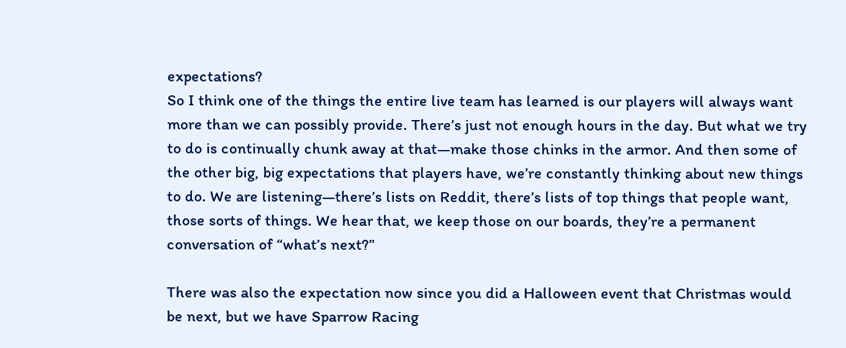expectations?
So I think one of the things the entire live team has learned is our players will always want more than we can possibly provide. There’s just not enough hours in the day. But what we try to do is continually chunk away at that—make those chinks in the armor. And then some of the other big, big expectations that players have, we’re constantly thinking about new things to do. We are listening—there’s lists on Reddit, there’s lists of top things that people want, those sorts of things. We hear that, we keep those on our boards, they’re a permanent conversation of “what’s next?”

There was also the expectation now since you did a Halloween event that Christmas would be next, but we have Sparrow Racing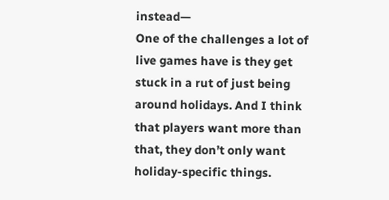instead—
One of the challenges a lot of live games have is they get stuck in a rut of just being around holidays. And I think that players want more than that, they don’t only want holiday-specific things.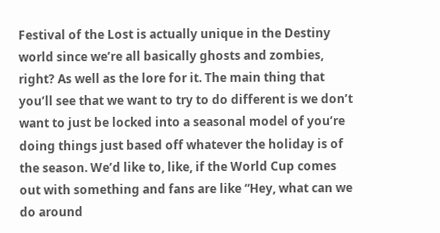Festival of the Lost is actually unique in the Destiny world since we’re all basically ghosts and zombies, right? As well as the lore for it. The main thing that you’ll see that we want to try to do different is we don’t want to just be locked into a seasonal model of you’re doing things just based off whatever the holiday is of the season. We’d like to, like, if the World Cup comes out with something and fans are like “Hey, what can we do around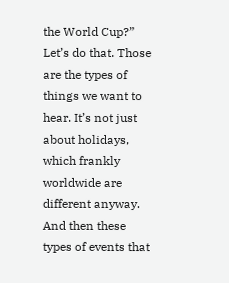the World Cup?” Let’s do that. Those are the types of things we want to hear. It’s not just about holidays, which frankly worldwide are different anyway. And then these types of events that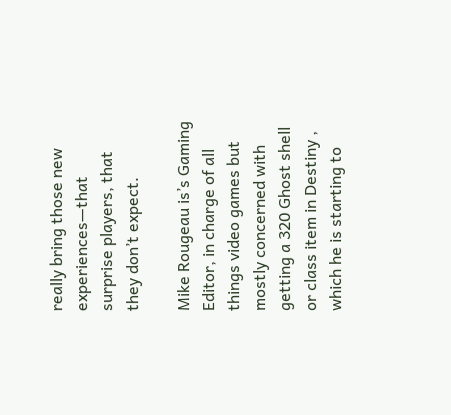really bring those new experiences—that surprise players, that they don’t expect.

Mike Rougeau is’s Gaming Editor, in charge of all things video games but mostly concerned with getting a 320 Ghost shell or class item in Destiny , which he is starting to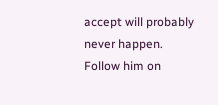accept will probably never happen. Follow him on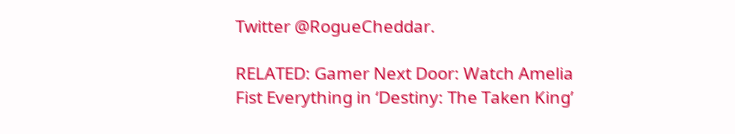Twitter @RogueCheddar.

RELATED: Gamer Next Door: Watch Amelia Fist Everything in ‘Destiny: The Taken King’